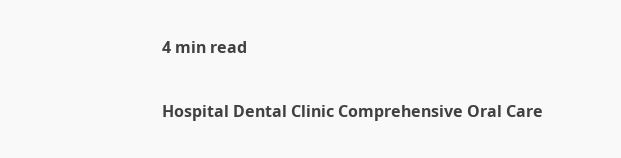4 min read

Hospital Dental Clinic Comprehensive Oral Care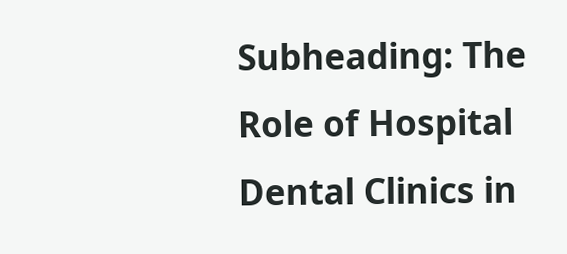Subheading: The Role of Hospital Dental Clinics in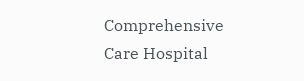Comprehensive Care Hospital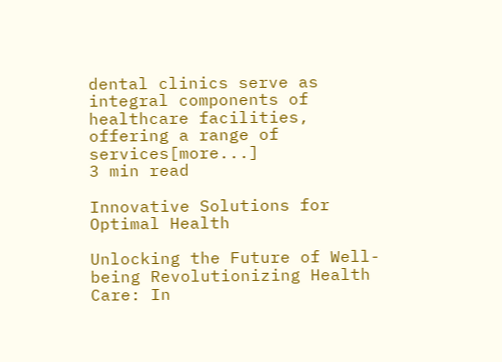dental clinics serve as integral components of healthcare facilities, offering a range of services[more...]
3 min read

Innovative Solutions for Optimal Health

Unlocking the Future of Well-being Revolutionizing Health Care: In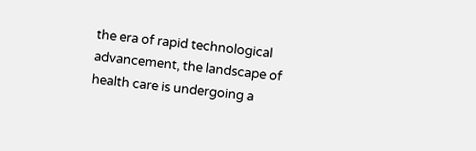the era of rapid technological advancement, the landscape of health care is undergoing a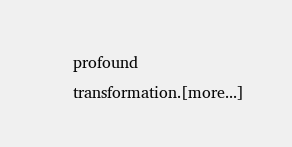profound transformation.[more...]